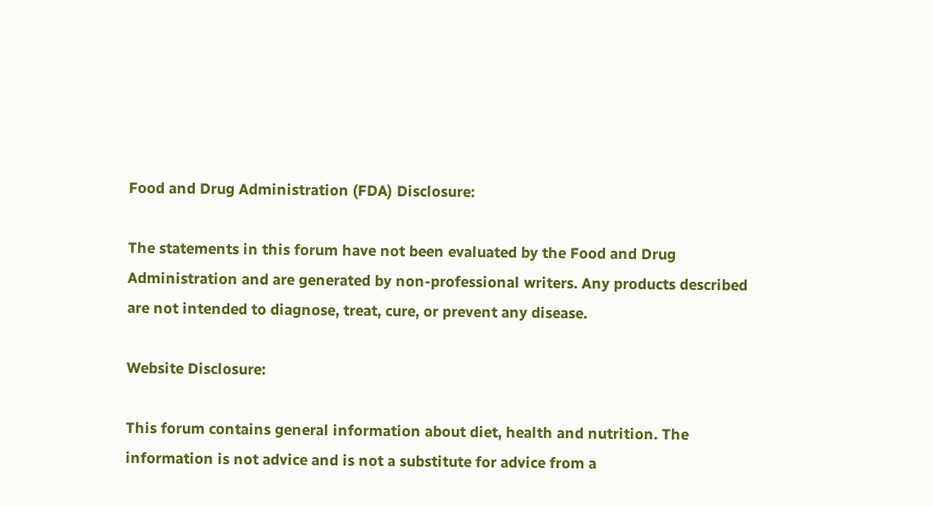Food and Drug Administration (FDA) Disclosure:

The statements in this forum have not been evaluated by the Food and Drug Administration and are generated by non-professional writers. Any products described are not intended to diagnose, treat, cure, or prevent any disease.

Website Disclosure:

This forum contains general information about diet, health and nutrition. The information is not advice and is not a substitute for advice from a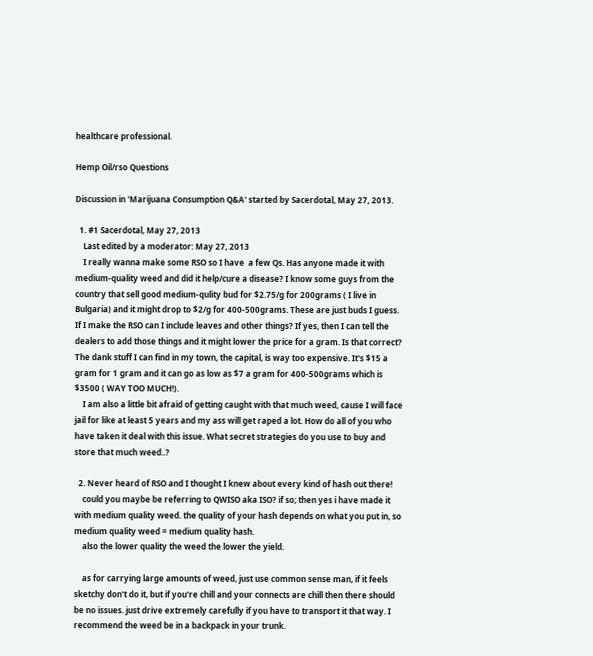healthcare professional.

Hemp Oil/rso Questions

Discussion in 'Marijuana Consumption Q&A' started by Sacerdotal, May 27, 2013.

  1. #1 Sacerdotal, May 27, 2013
    Last edited by a moderator: May 27, 2013
    I really wanna make some RSO so I have  a few Qs. Has anyone made it with medium-quality weed and did it help/cure a disease? I know some guys from the country that sell good medium-qulity bud for $2.75/g for 200grams ( I live in Bulgaria) and it might drop to $2/g for 400-500grams. These are just buds I guess. If I make the RSO can I include leaves and other things? If yes, then I can tell the dealers to add those things and it might lower the price for a gram. Is that correct? The dank stuff I can find in my town, the capital, is way too expensive. It's $15 a gram for 1 gram and it can go as low as $7 a gram for 400-500grams which is $3500 ( WAY TOO MUCH!).
    I am also a little bit afraid of getting caught with that much weed, cause I will face jail for like at least 5 years and my ass will get raped a lot. How do all of you who have taken it deal with this issue. What secret strategies do you use to buy and store that much weed..?

  2. Never heard of RSO and I thought I knew about every kind of hash out there!
    could you maybe be referring to QWISO aka ISO? if so; then yes i have made it with medium quality weed. the quality of your hash depends on what you put in, so medium quality weed = medium quality hash.
    also the lower quality the weed the lower the yield.

    as for carrying large amounts of weed, just use common sense man, if it feels sketchy don't do it, but if you're chill and your connects are chill then there should be no issues. just drive extremely carefully if you have to transport it that way. I recommend the weed be in a backpack in your trunk.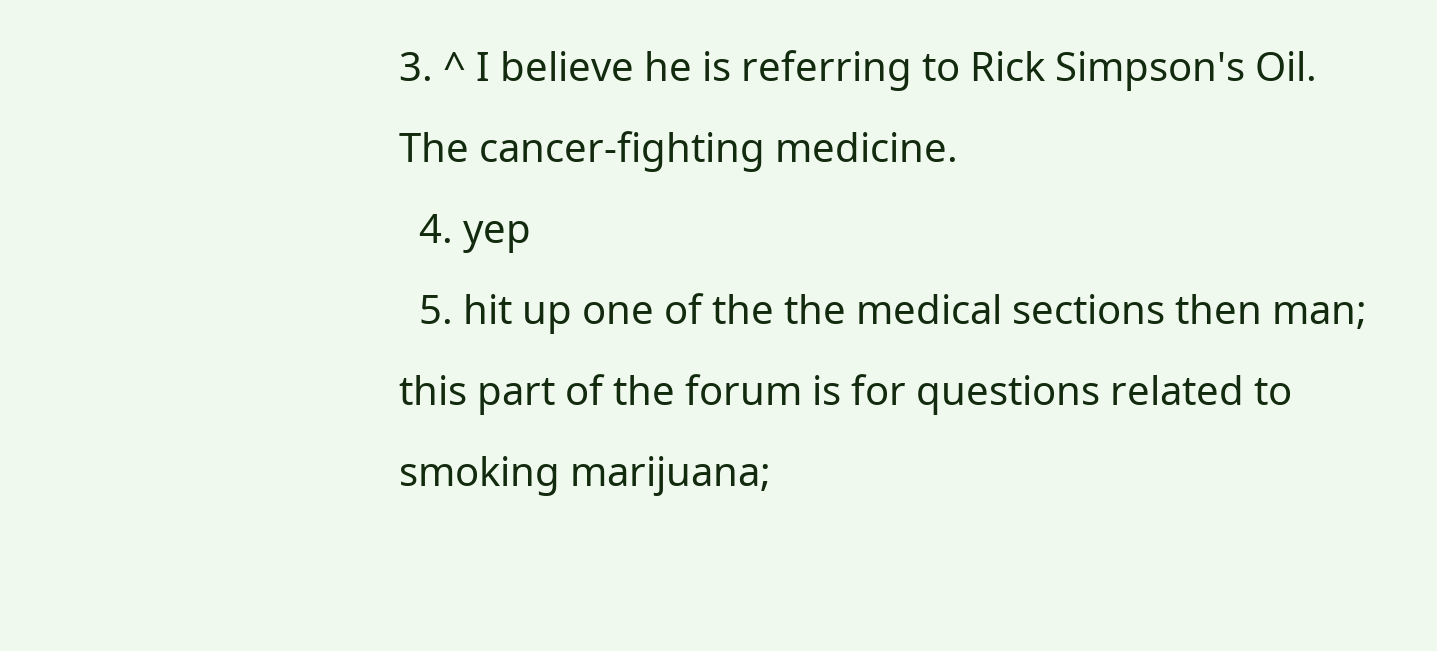3. ^ I believe he is referring to Rick Simpson's Oil. The cancer-fighting medicine.
  4. yep
  5. hit up one of the the medical sections then man; this part of the forum is for questions related to smoking marijuana;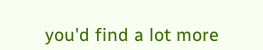you'd find a lot more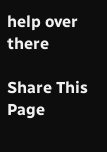help over there

Share This Page